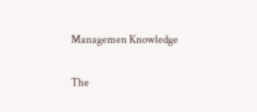Managemen Knowledge

The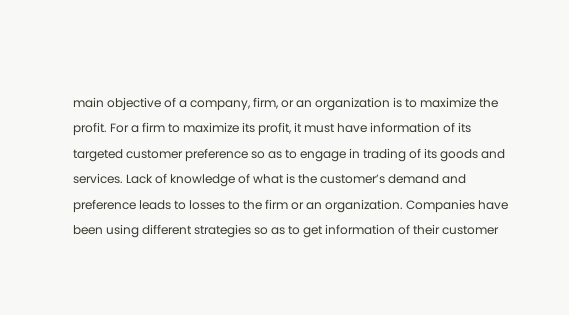main objective of a company, firm, or an organization is to maximize the profit. For a firm to maximize its profit, it must have information of its targeted customer preference so as to engage in trading of its goods and services. Lack of knowledge of what is the customer’s demand and preference leads to losses to the firm or an organization. Companies have been using different strategies so as to get information of their customer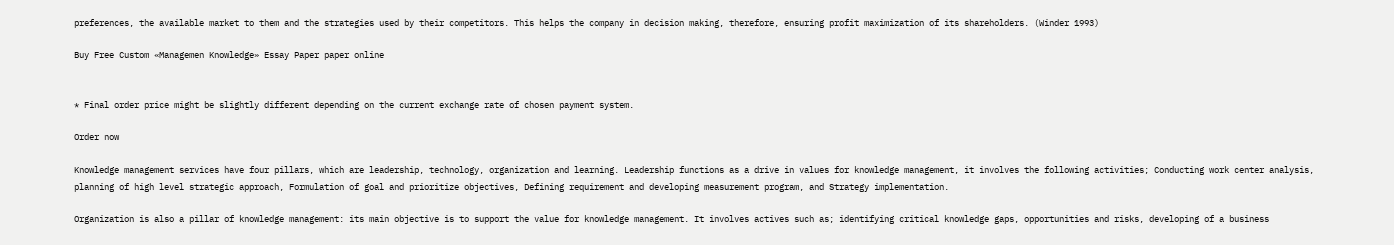preferences, the available market to them and the strategies used by their competitors. This helps the company in decision making, therefore, ensuring profit maximization of its shareholders. (Winder 1993)

Buy Free Custom «Managemen Knowledge» Essay Paper paper online


* Final order price might be slightly different depending on the current exchange rate of chosen payment system.

Order now

Knowledge management services have four pillars, which are leadership, technology, organization and learning. Leadership functions as a drive in values for knowledge management, it involves the following activities; Conducting work center analysis, planning of high level strategic approach, Formulation of goal and prioritize objectives, Defining requirement and developing measurement program, and Strategy implementation.

Organization is also a pillar of knowledge management: its main objective is to support the value for knowledge management. It involves actives such as; identifying critical knowledge gaps, opportunities and risks, developing of a business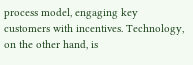process model, engaging key customers with incentives. Technology, on the other hand, is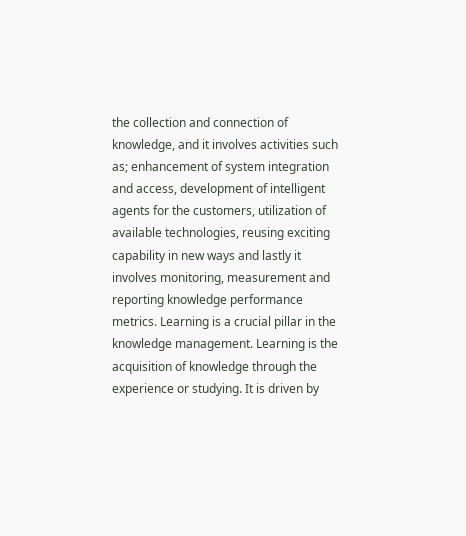the collection and connection of knowledge, and it involves activities such as; enhancement of system integration and access, development of intelligent agents for the customers, utilization of available technologies, reusing exciting capability in new ways and lastly it involves monitoring, measurement and reporting knowledge performance metrics. Learning is a crucial pillar in the knowledge management. Learning is the acquisition of knowledge through the experience or studying. It is driven by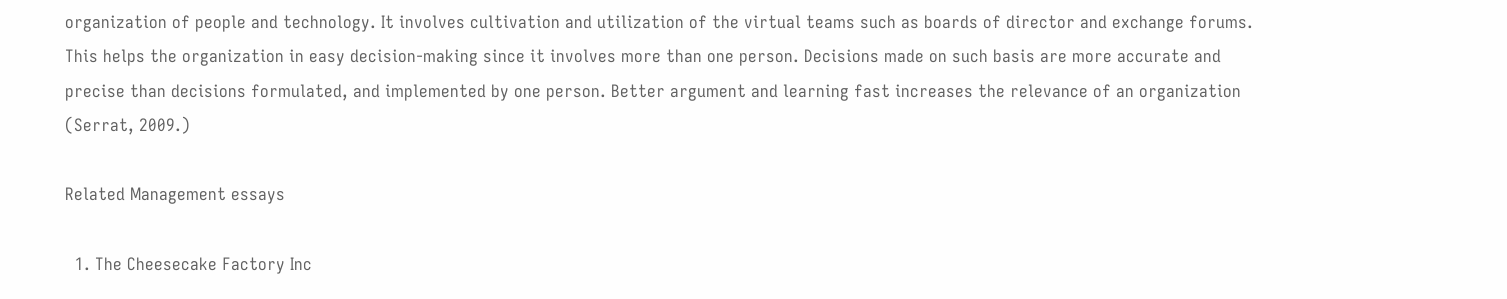organization of people and technology. It involves cultivation and utilization of the virtual teams such as boards of director and exchange forums. This helps the organization in easy decision-making since it involves more than one person. Decisions made on such basis are more accurate and precise than decisions formulated, and implemented by one person. Better argument and learning fast increases the relevance of an organization (Serrat, 2009.)

Related Management essays

  1. The Cheesecake Factory Inc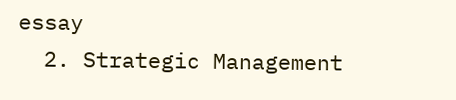essay
  2. Strategic Management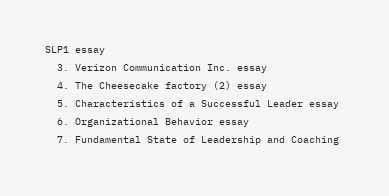SLP1 essay
  3. Verizon Communication Inc. essay
  4. The Cheesecake factory (2) essay
  5. Characteristics of a Successful Leader essay
  6. Organizational Behavior essay
  7. Fundamental State of Leadership and Coaching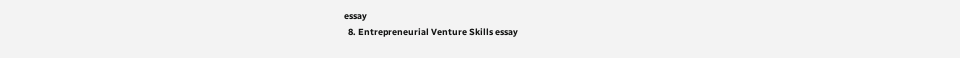essay
  8. Entrepreneurial Venture Skills essay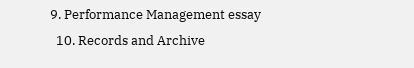9. Performance Management essay
  10. Records and Archive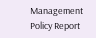Management Policy Report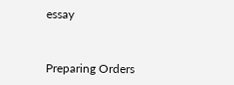essay


Preparing Orders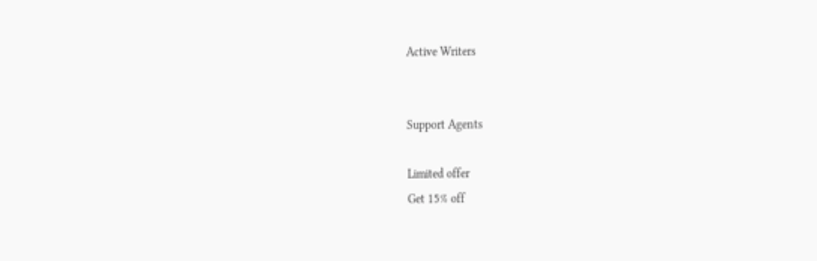Active Writers


Support Agents

Limited offer
Get 15% off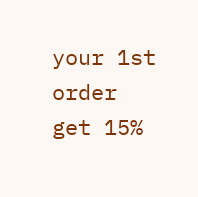your 1st order
get 15%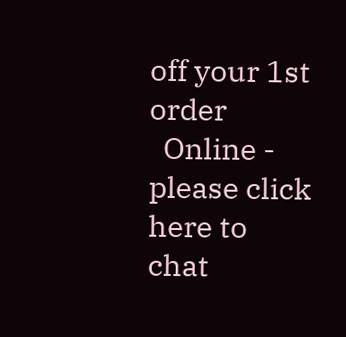off your 1st order
  Online - please click here to chat